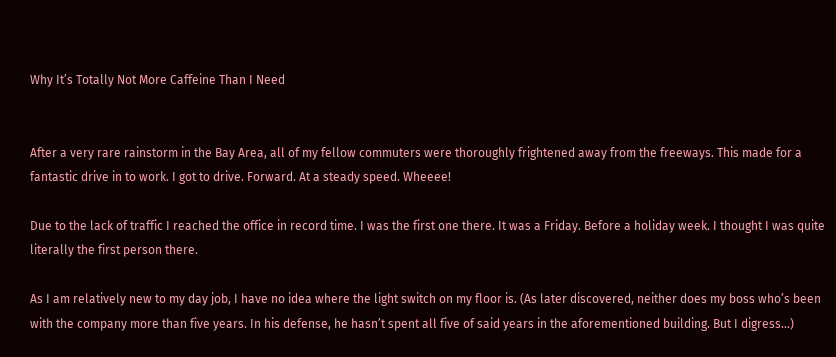Why It’s Totally Not More Caffeine Than I Need


After a very rare rainstorm in the Bay Area, all of my fellow commuters were thoroughly frightened away from the freeways. This made for a fantastic drive in to work. I got to drive. Forward. At a steady speed. Wheeee!

Due to the lack of traffic I reached the office in record time. I was the first one there. It was a Friday. Before a holiday week. I thought I was quite literally the first person there.

As I am relatively new to my day job, I have no idea where the light switch on my floor is. (As later discovered, neither does my boss who’s been with the company more than five years. In his defense, he hasn’t spent all five of said years in the aforementioned building. But I digress…)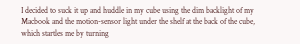I decided to suck it up and huddle in my cube using the dim backlight of my Macbook and the motion-sensor light under the shelf at the back of the cube, which startles me by turning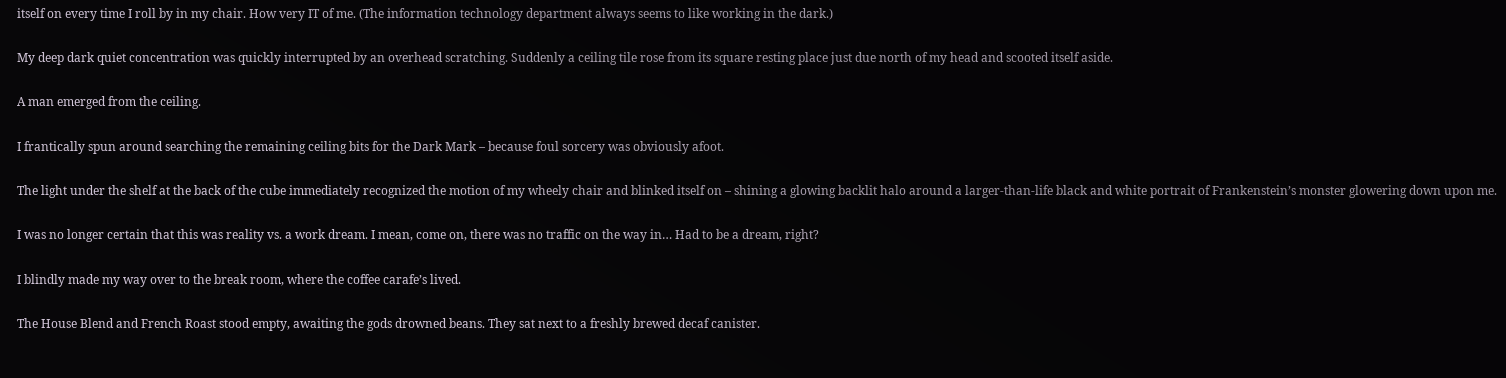itself on every time I roll by in my chair. How very IT of me. (The information technology department always seems to like working in the dark.)

My deep dark quiet concentration was quickly interrupted by an overhead scratching. Suddenly a ceiling tile rose from its square resting place just due north of my head and scooted itself aside.

A man emerged from the ceiling.

I frantically spun around searching the remaining ceiling bits for the Dark Mark – because foul sorcery was obviously afoot.

The light under the shelf at the back of the cube immediately recognized the motion of my wheely chair and blinked itself on – shining a glowing backlit halo around a larger-than-life black and white portrait of Frankenstein’s monster glowering down upon me.

I was no longer certain that this was reality vs. a work dream. I mean, come on, there was no traffic on the way in… Had to be a dream, right?

I blindly made my way over to the break room, where the coffee carafe’s lived.

The House Blend and French Roast stood empty, awaiting the gods drowned beans. They sat next to a freshly brewed decaf canister.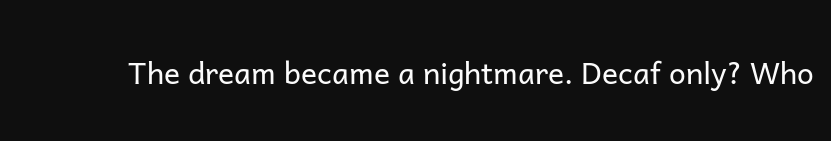The dream became a nightmare. Decaf only? Who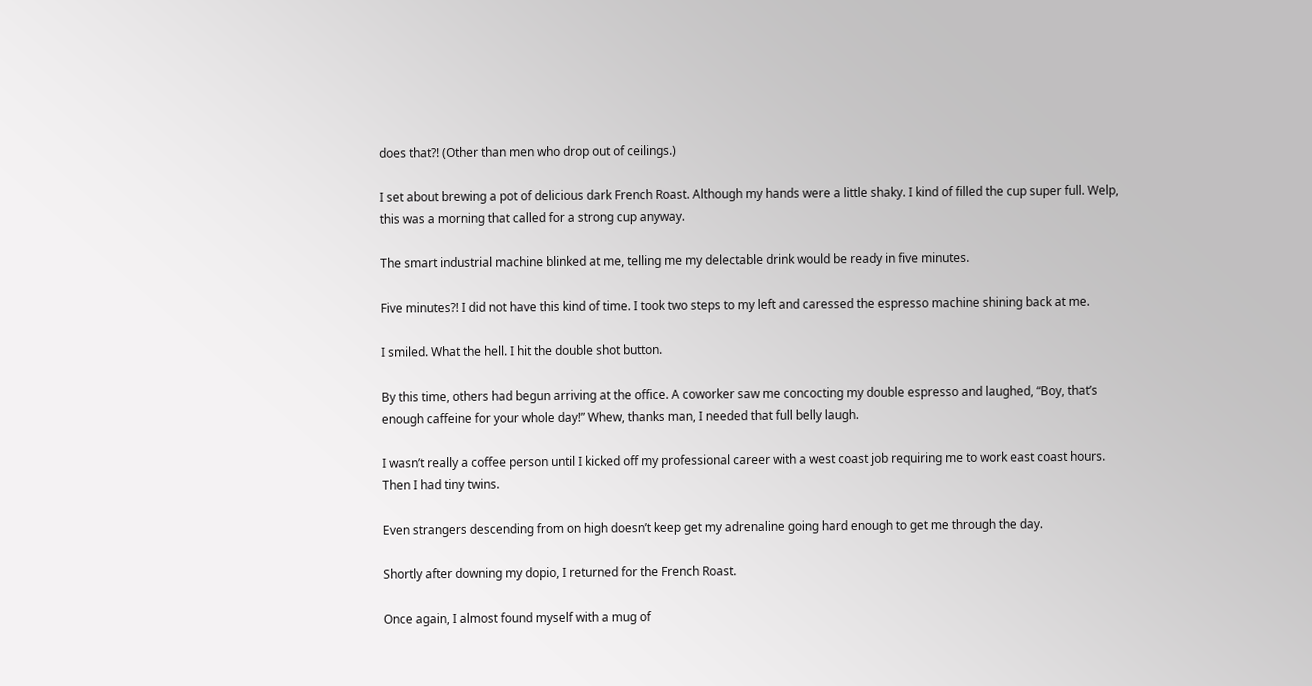does that?! (Other than men who drop out of ceilings.)

I set about brewing a pot of delicious dark French Roast. Although my hands were a little shaky. I kind of filled the cup super full. Welp, this was a morning that called for a strong cup anyway.

The smart industrial machine blinked at me, telling me my delectable drink would be ready in five minutes.

Five minutes?! I did not have this kind of time. I took two steps to my left and caressed the espresso machine shining back at me.

I smiled. What the hell. I hit the double shot button.

By this time, others had begun arriving at the office. A coworker saw me concocting my double espresso and laughed, “Boy, that’s enough caffeine for your whole day!” Whew, thanks man, I needed that full belly laugh.

I wasn’t really a coffee person until I kicked off my professional career with a west coast job requiring me to work east coast hours. Then I had tiny twins.

Even strangers descending from on high doesn’t keep get my adrenaline going hard enough to get me through the day.

Shortly after downing my dopio, I returned for the French Roast.

Once again, I almost found myself with a mug of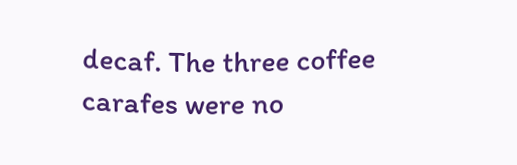decaf. The three coffee carafes were no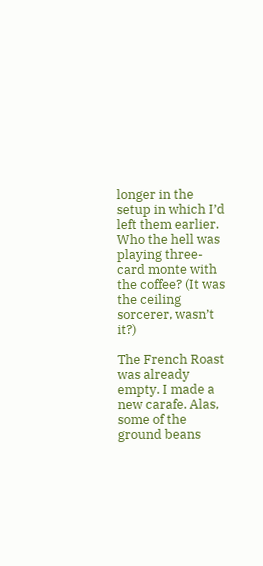longer in the setup in which I’d left them earlier. Who the hell was playing three-card monte with the coffee? (It was the ceiling sorcerer, wasn’t it?)

The French Roast was already empty. I made a new carafe. Alas, some of the ground beans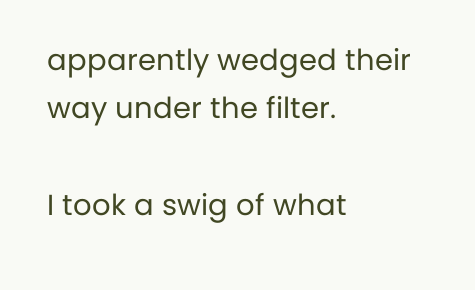apparently wedged their way under the filter.

I took a swig of what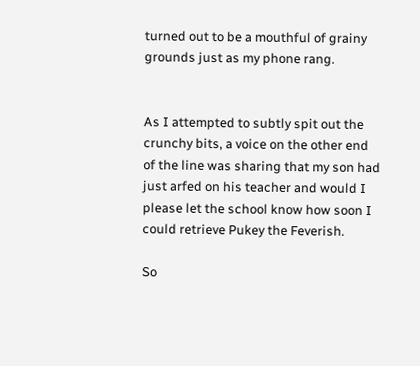turned out to be a mouthful of grainy grounds just as my phone rang.


As I attempted to subtly spit out the crunchy bits, a voice on the other end of the line was sharing that my son had just arfed on his teacher and would I please let the school know how soon I could retrieve Pukey the Feverish.

So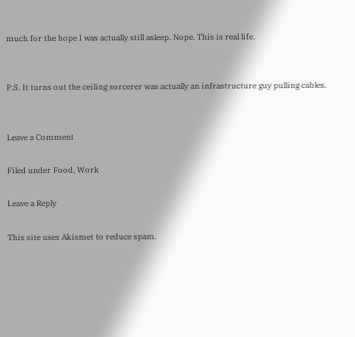much for the hope I was actually still asleep. Nope. This is real life.


P.S. It turns out the ceiling sorcerer was actually an infrastructure guy pulling cables.


Leave a Comment

Filed under Food, Work

Leave a Reply

This site uses Akismet to reduce spam.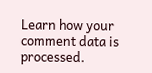Learn how your comment data is processed.